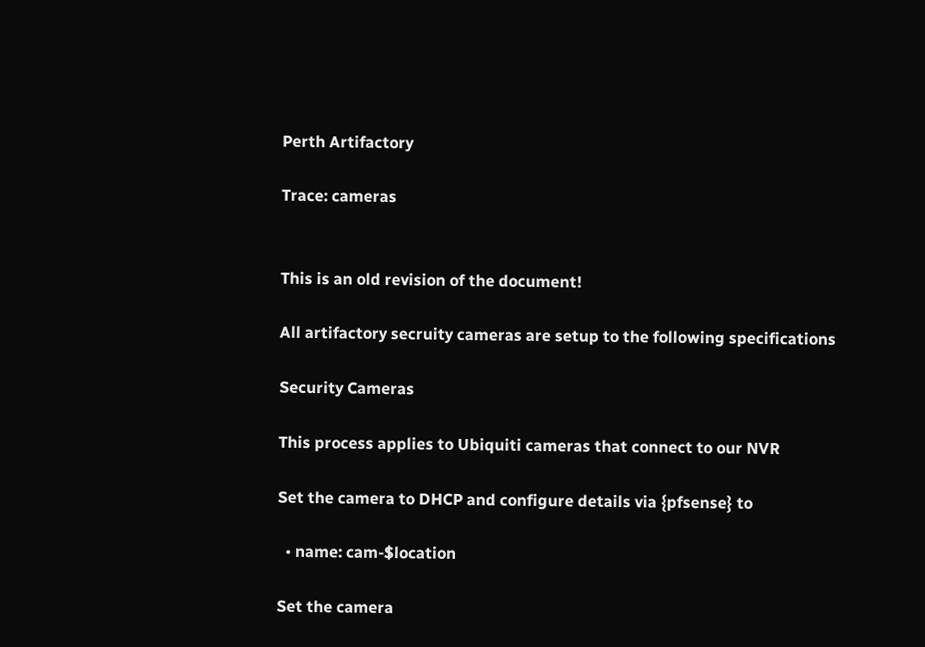Perth Artifactory

Trace: cameras


This is an old revision of the document!

All artifactory secruity cameras are setup to the following specifications

Security Cameras

This process applies to Ubiquiti cameras that connect to our NVR

Set the camera to DHCP and configure details via {pfsense} to

  • name: cam-$location

Set the camera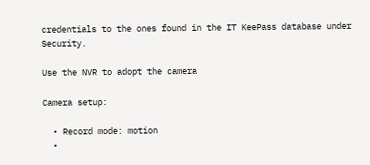credentials to the ones found in the IT KeePass database under Security.

Use the NVR to adopt the camera

Camera setup:

  • Record mode: motion
  •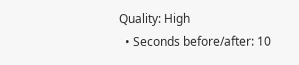Quality: High
  • Seconds before/after: 10